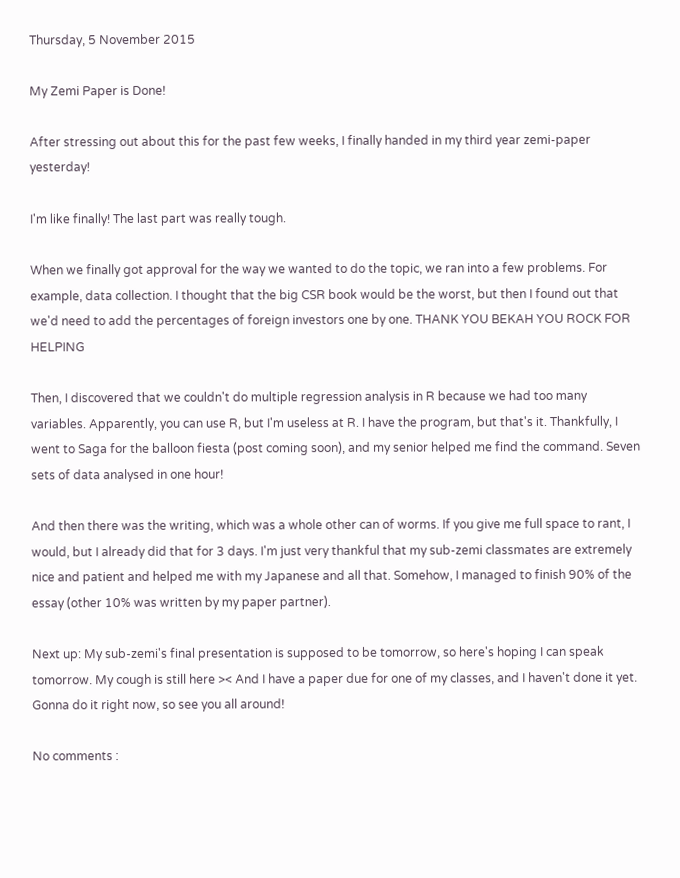Thursday, 5 November 2015

My Zemi Paper is Done!

After stressing out about this for the past few weeks, I finally handed in my third year zemi-paper yesterday!

I'm like finally! The last part was really tough.

When we finally got approval for the way we wanted to do the topic, we ran into a few problems. For example, data collection. I thought that the big CSR book would be the worst, but then I found out that we'd need to add the percentages of foreign investors one by one. THANK YOU BEKAH YOU ROCK FOR HELPING

Then, I discovered that we couldn't do multiple regression analysis in R because we had too many variables. Apparently, you can use R, but I'm useless at R. I have the program, but that's it. Thankfully, I went to Saga for the balloon fiesta (post coming soon), and my senior helped me find the command. Seven sets of data analysed in one hour!

And then there was the writing, which was a whole other can of worms. If you give me full space to rant, I would, but I already did that for 3 days. I'm just very thankful that my sub-zemi classmates are extremely nice and patient and helped me with my Japanese and all that. Somehow, I managed to finish 90% of the essay (other 10% was written by my paper partner).

Next up: My sub-zemi's final presentation is supposed to be tomorrow, so here's hoping I can speak tomorrow. My cough is still here >< And I have a paper due for one of my classes, and I haven't done it yet. Gonna do it right now, so see you all around!

No comments :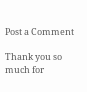Post a Comment

Thank you so much for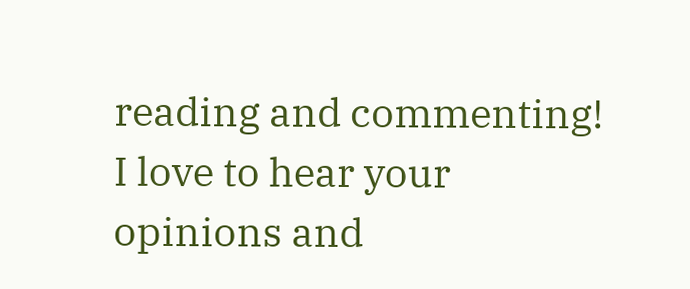reading and commenting! I love to hear your opinions and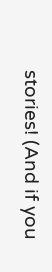stories! (And if you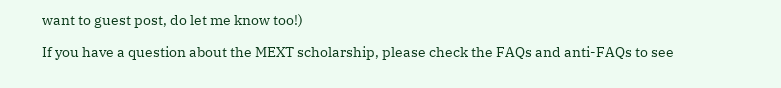want to guest post, do let me know too!)

If you have a question about the MEXT scholarship, please check the FAQs and anti-FAQs to see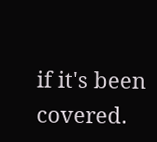if it's been covered.